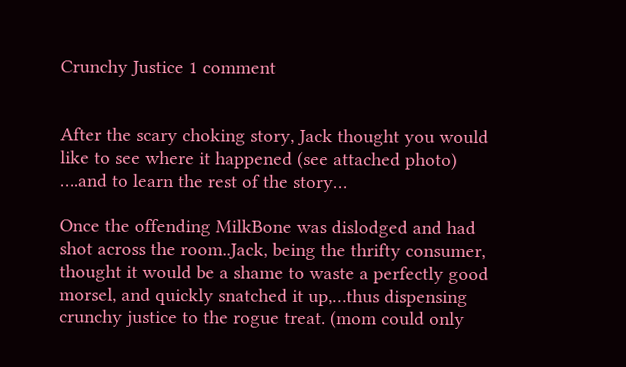Crunchy Justice 1 comment


After the scary choking story, Jack thought you would like to see where it happened (see attached photo) ….and to learn the rest of the story…

Once the offending MilkBone was dislodged and had shot across the room..Jack, being the thrifty consumer, thought it would be a shame to waste a perfectly good morsel, and quickly snatched it up,…thus dispensing crunchy justice to the rogue treat. (mom could only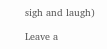sigh and laugh)

Leave a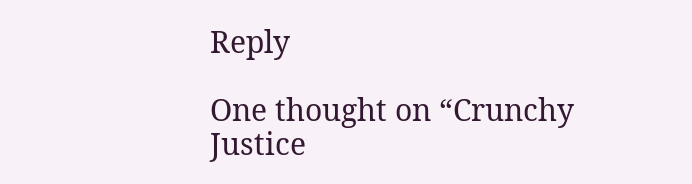Reply

One thought on “Crunchy Justice